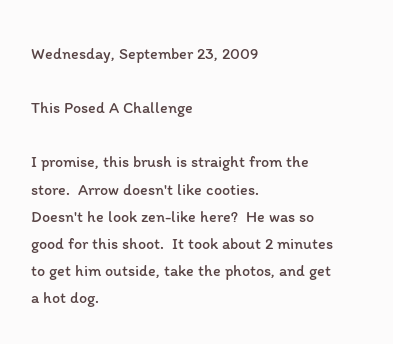Wednesday, September 23, 2009

This Posed A Challenge

I promise, this brush is straight from the store.  Arrow doesn't like cooties.
Doesn't he look zen-like here?  He was so good for this shoot.  It took about 2 minutes to get him outside, take the photos, and get a hot dog.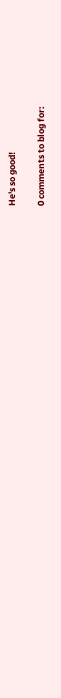He's so good!

0 comments to blog for: